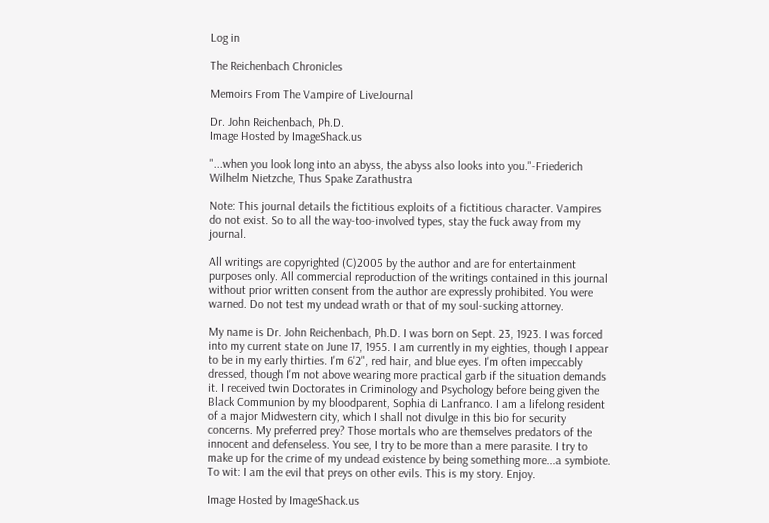Log in

The Reichenbach Chronicles

Memoirs From The Vampire of LiveJournal

Dr. John Reichenbach, Ph.D.
Image Hosted by ImageShack.us

"...when you look long into an abyss, the abyss also looks into you."-Friederich Wilhelm Nietzche, Thus Spake Zarathustra

Note: This journal details the fictitious exploits of a fictitious character. Vampires do not exist. So to all the way-too-involved types, stay the fuck away from my journal.

All writings are copyrighted (C)2005 by the author and are for entertainment purposes only. All commercial reproduction of the writings contained in this journal without prior written consent from the author are expressly prohibited. You were warned. Do not test my undead wrath or that of my soul-sucking attorney.

My name is Dr. John Reichenbach, Ph.D. I was born on Sept. 23, 1923. I was forced into my current state on June 17, 1955. I am currently in my eighties, though I appear to be in my early thirties. I'm 6'2", red hair, and blue eyes. I'm often impeccably dressed, though I'm not above wearing more practical garb if the situation demands it. I received twin Doctorates in Criminology and Psychology before being given the Black Communion by my bloodparent, Sophia di Lanfranco. I am a lifelong resident of a major Midwestern city, which I shall not divulge in this bio for security concerns. My preferred prey? Those mortals who are themselves predators of the innocent and defenseless. You see, I try to be more than a mere parasite. I try to make up for the crime of my undead existence by being something more...a symbiote. To wit: I am the evil that preys on other evils. This is my story. Enjoy.

Image Hosted by ImageShack.us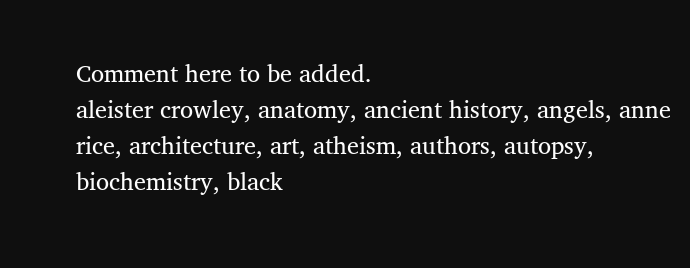Comment here to be added.
aleister crowley, anatomy, ancient history, angels, anne rice, architecture, art, atheism, authors, autopsy, biochemistry, black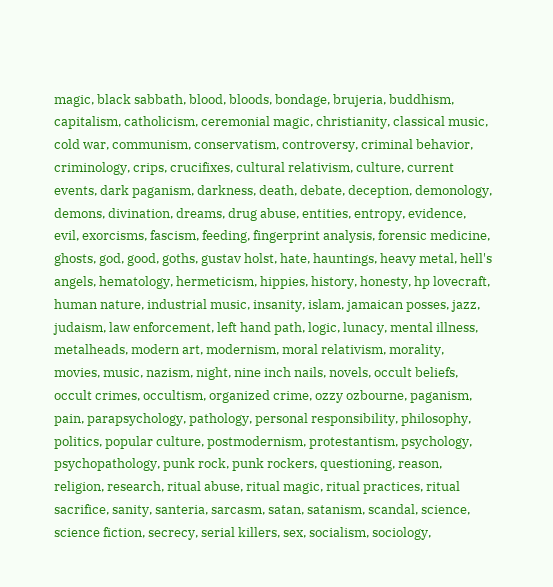magic, black sabbath, blood, bloods, bondage, brujeria, buddhism, capitalism, catholicism, ceremonial magic, christianity, classical music, cold war, communism, conservatism, controversy, criminal behavior, criminology, crips, crucifixes, cultural relativism, culture, current events, dark paganism, darkness, death, debate, deception, demonology, demons, divination, dreams, drug abuse, entities, entropy, evidence, evil, exorcisms, fascism, feeding, fingerprint analysis, forensic medicine, ghosts, god, good, goths, gustav holst, hate, hauntings, heavy metal, hell's angels, hematology, hermeticism, hippies, history, honesty, hp lovecraft, human nature, industrial music, insanity, islam, jamaican posses, jazz, judaism, law enforcement, left hand path, logic, lunacy, mental illness, metalheads, modern art, modernism, moral relativism, morality, movies, music, nazism, night, nine inch nails, novels, occult beliefs, occult crimes, occultism, organized crime, ozzy ozbourne, paganism, pain, parapsychology, pathology, personal responsibility, philosophy, politics, popular culture, postmodernism, protestantism, psychology, psychopathology, punk rock, punk rockers, questioning, reason, religion, research, ritual abuse, ritual magic, ritual practices, ritual sacrifice, sanity, santeria, sarcasm, satan, satanism, scandal, science, science fiction, secrecy, serial killers, sex, socialism, sociology,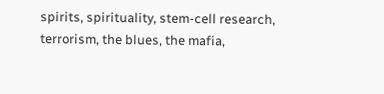spirits, spirituality, stem-cell research, terrorism, the blues, the mafia,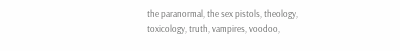the paranormal, the sex pistols, theology, toxicology, truth, vampires, voodoo,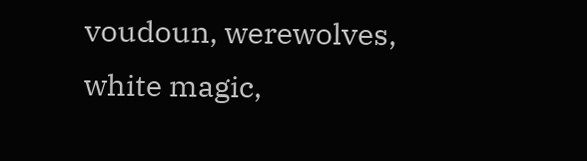voudoun, werewolves, white magic,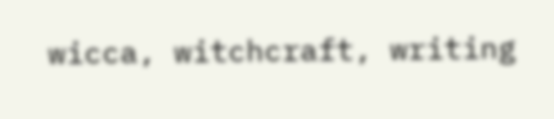wicca, witchcraft, writing